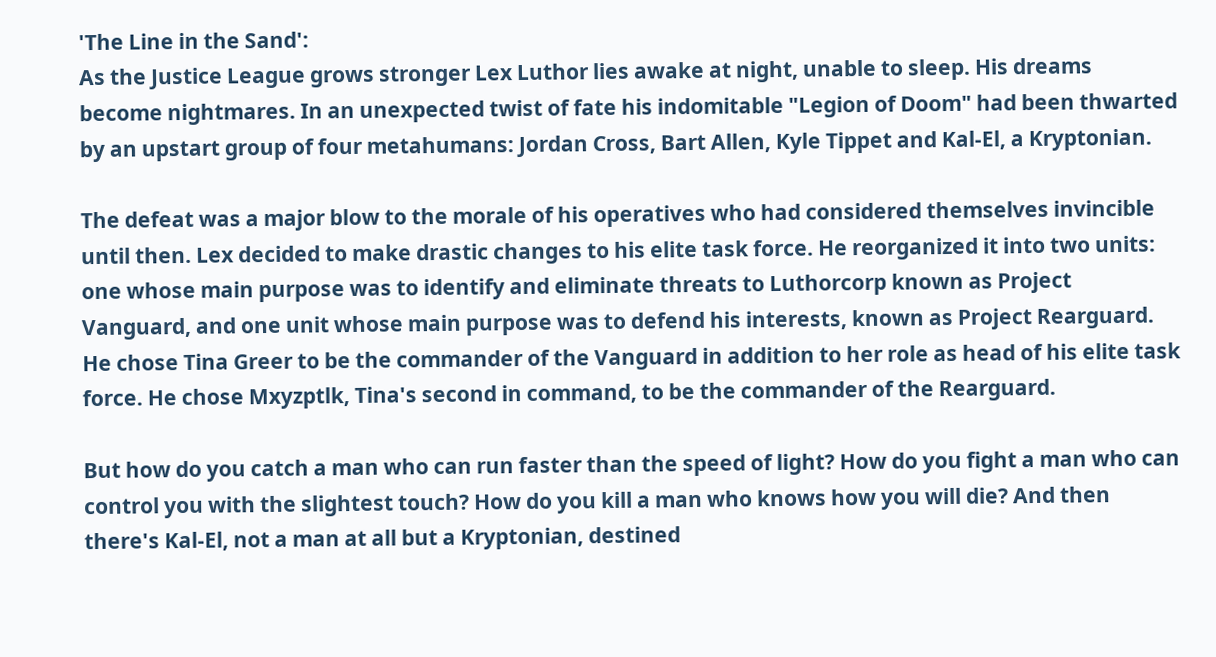'The Line in the Sand':
As the Justice League grows stronger Lex Luthor lies awake at night, unable to sleep. His dreams become nightmares. In an unexpected twist of fate his indomitable "Legion of Doom" had been thwarted by an upstart group of four metahumans: Jordan Cross, Bart Allen, Kyle Tippet and Kal-El, a Kryptonian.

The defeat was a major blow to the morale of his operatives who had considered themselves invincible until then. Lex decided to make drastic changes to his elite task force. He reorganized it into two units: one whose main purpose was to identify and eliminate threats to Luthorcorp known as Project Vanguard, and one unit whose main purpose was to defend his interests, known as Project Rearguard. He chose Tina Greer to be the commander of the Vanguard in addition to her role as head of his elite task force. He chose Mxyzptlk, Tina's second in command, to be the commander of the Rearguard.

But how do you catch a man who can run faster than the speed of light? How do you fight a man who can control you with the slightest touch? How do you kill a man who knows how you will die? And then there's Kal-El, not a man at all but a Kryptonian, destined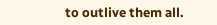to outlive them all.